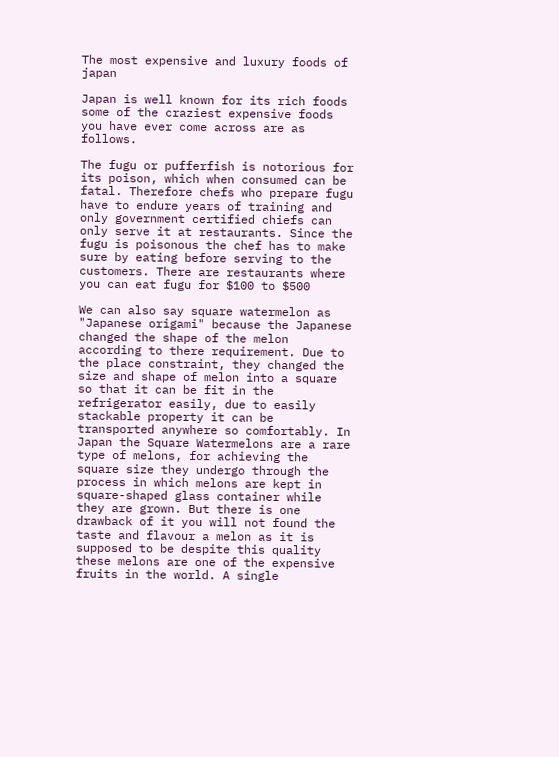The most expensive and luxury foods of japan

Japan is well known for its rich foods some of the craziest expensive foods you have ever come across are as follows.

The fugu or pufferfish is notorious for its poison, which when consumed can be fatal. Therefore chefs who prepare fugu have to endure years of training and only government certified chiefs can only serve it at restaurants. Since the fugu is poisonous the chef has to make sure by eating before serving to the customers. There are restaurants where you can eat fugu for $100 to $500

We can also say square watermelon as "Japanese origami" because the Japanese changed the shape of the melon according to there requirement. Due to the place constraint, they changed the size and shape of melon into a square so that it can be fit in the refrigerator easily, due to easily stackable property it can be transported anywhere so comfortably. In Japan the Square Watermelons are a rare type of melons, for achieving the square size they undergo through the process in which melons are kept in square-shaped glass container while they are grown. But there is one drawback of it you will not found the taste and flavour a melon as it is supposed to be despite this quality these melons are one of the expensive fruits in the world. A single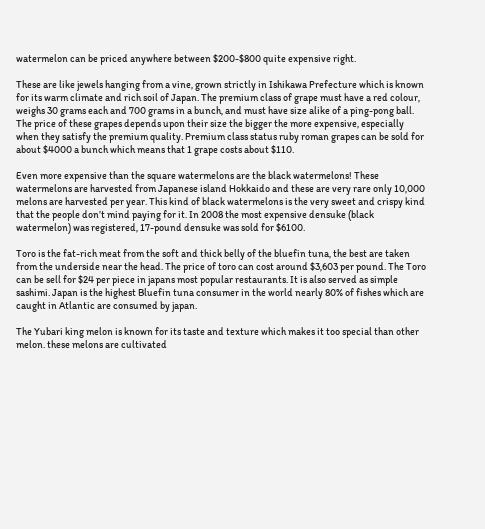watermelon can be priced anywhere between $200-$800 quite expensive right.

These are like jewels hanging from a vine, grown strictly in Ishikawa Prefecture which is known for its warm climate and rich soil of Japan. The premium class of grape must have a red colour, weighs 30 grams each and 700 grams in a bunch, and must have size alike of a ping-pong ball. The price of these grapes depends upon their size the bigger the more expensive, especially when they satisfy the premium quality. Premium class status ruby roman grapes can be sold for about $4000 a bunch which means that 1 grape costs about $110.

Even more expensive than the square watermelons are the black watermelons! These watermelons are harvested from Japanese island Hokkaido and these are very rare only 10,000 melons are harvested per year. This kind of black watermelons is the very sweet and crispy kind that the people don’t mind paying for it. In 2008 the most expensive densuke (black watermelon) was registered, 17-pound densuke was sold for $6100.

Toro is the fat-rich meat from the soft and thick belly of the bluefin tuna, the best are taken from the underside near the head. The price of toro can cost around $3,603 per pound. The Toro can be sell for $24 per piece in japans most popular restaurants. It is also served as simple sashimi. Japan is the highest Bluefin tuna consumer in the world nearly 80% of fishes which are caught in Atlantic are consumed by japan.

The Yubari king melon is known for its taste and texture which makes it too special than other melon. these melons are cultivated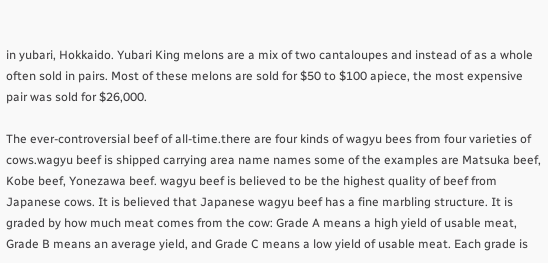in yubari, Hokkaido. Yubari King melons are a mix of two cantaloupes and instead of as a whole often sold in pairs. Most of these melons are sold for $50 to $100 apiece, the most expensive pair was sold for $26,000.

The ever-controversial beef of all-time.there are four kinds of wagyu bees from four varieties of cows.wagyu beef is shipped carrying area name names some of the examples are Matsuka beef, Kobe beef, Yonezawa beef. wagyu beef is believed to be the highest quality of beef from Japanese cows. It is believed that Japanese wagyu beef has a fine marbling structure. It is graded by how much meat comes from the cow: Grade A means a high yield of usable meat, Grade B means an average yield, and Grade C means a low yield of usable meat. Each grade is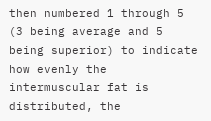then numbered 1 through 5 (3 being average and 5 being superior) to indicate how evenly the intermuscular fat is distributed, the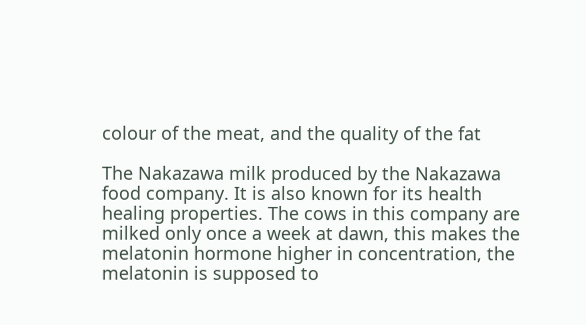colour of the meat, and the quality of the fat

The Nakazawa milk produced by the Nakazawa food company. It is also known for its health healing properties. The cows in this company are milked only once a week at dawn, this makes the melatonin hormone higher in concentration, the melatonin is supposed to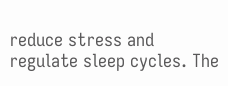reduce stress and regulate sleep cycles. The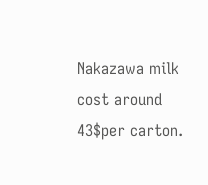Nakazawa milk cost around 43$per carton.